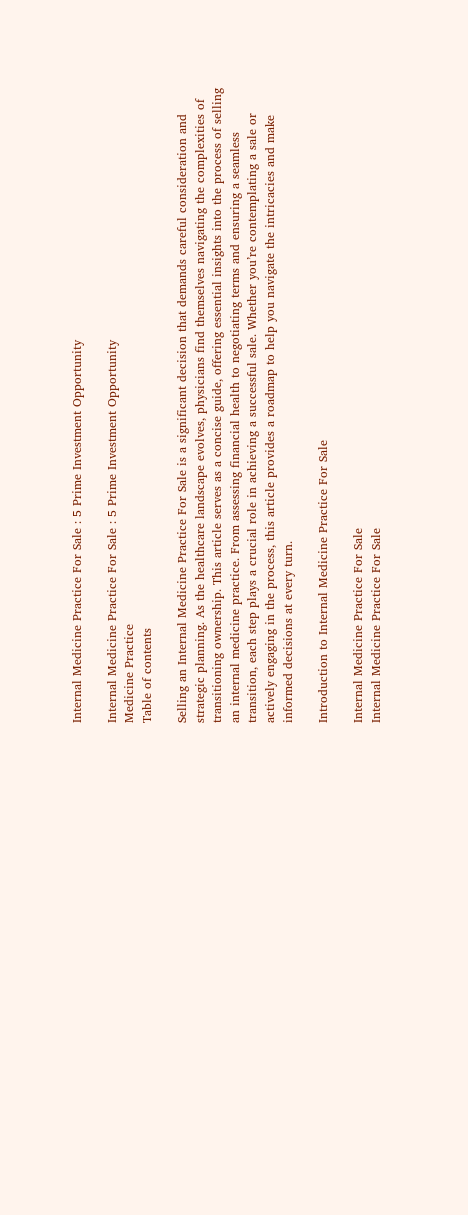Internal Medicine Practice For Sale : 5 Prime Investment Opportunity

Internal Medicine Practice For Sale : 5 Prime Investment Opportunity
Medicine Practice
Table of contents

Selling an Internal Medicine Practice For Sale is a significant decision that demands careful consideration and strategic planning. As the healthcare landscape evolves, physicians find themselves navigating the complexities of transitioning ownership. This article serves as a concise guide, offering essential insights into the process of selling an internal medicine practice. From assessing financial health to negotiating terms and ensuring a seamless transition, each step plays a crucial role in achieving a successful sale. Whether you’re contemplating a sale or actively engaging in the process, this article provides a roadmap to help you navigate the intricacies and make informed decisions at every turn.

Introduction to Internal Medicine Practice For Sale

Internal Medicine Practice For Sale
Internal Medicine Practice For Sale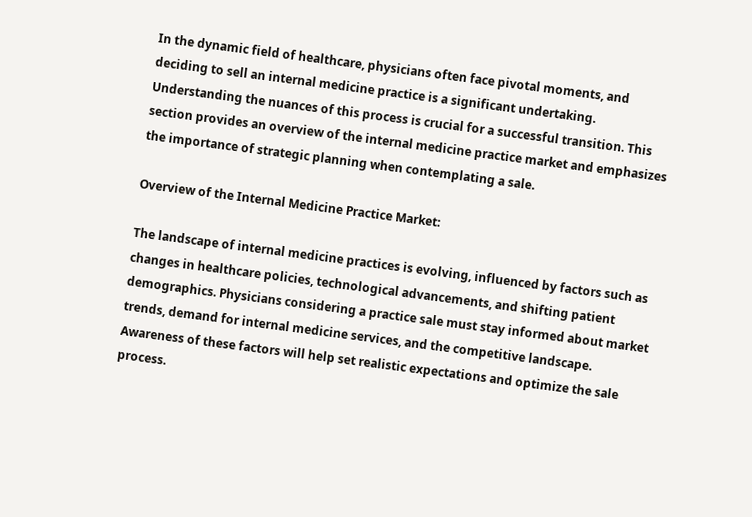In the dynamic field of healthcare, physicians often face pivotal moments, and deciding to sell an internal medicine practice is a significant undertaking. Understanding the nuances of this process is crucial for a successful transition. This section provides an overview of the internal medicine practice market and emphasizes the importance of strategic planning when contemplating a sale.

Overview of the Internal Medicine Practice Market:

The landscape of internal medicine practices is evolving, influenced by factors such as changes in healthcare policies, technological advancements, and shifting patient demographics. Physicians considering a practice sale must stay informed about market trends, demand for internal medicine services, and the competitive landscape. Awareness of these factors will help set realistic expectations and optimize the sale process.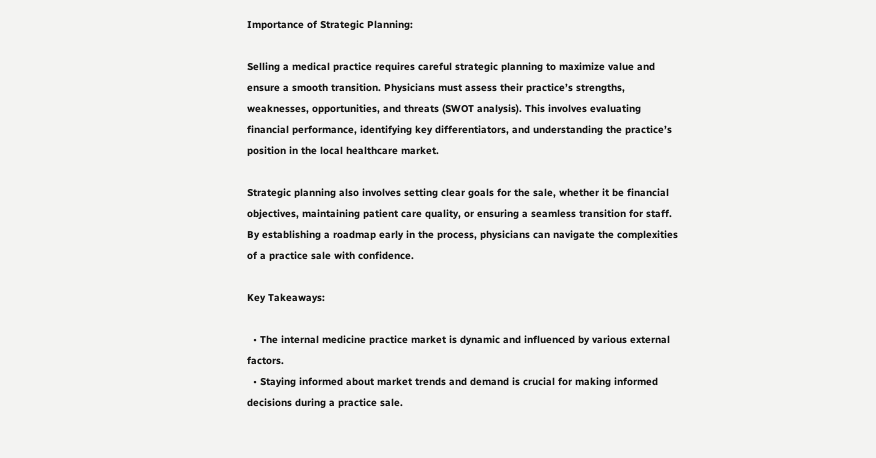Importance of Strategic Planning:

Selling a medical practice requires careful strategic planning to maximize value and ensure a smooth transition. Physicians must assess their practice’s strengths, weaknesses, opportunities, and threats (SWOT analysis). This involves evaluating financial performance, identifying key differentiators, and understanding the practice’s position in the local healthcare market.

Strategic planning also involves setting clear goals for the sale, whether it be financial objectives, maintaining patient care quality, or ensuring a seamless transition for staff. By establishing a roadmap early in the process, physicians can navigate the complexities of a practice sale with confidence.

Key Takeaways:

  • The internal medicine practice market is dynamic and influenced by various external factors.
  • Staying informed about market trends and demand is crucial for making informed decisions during a practice sale.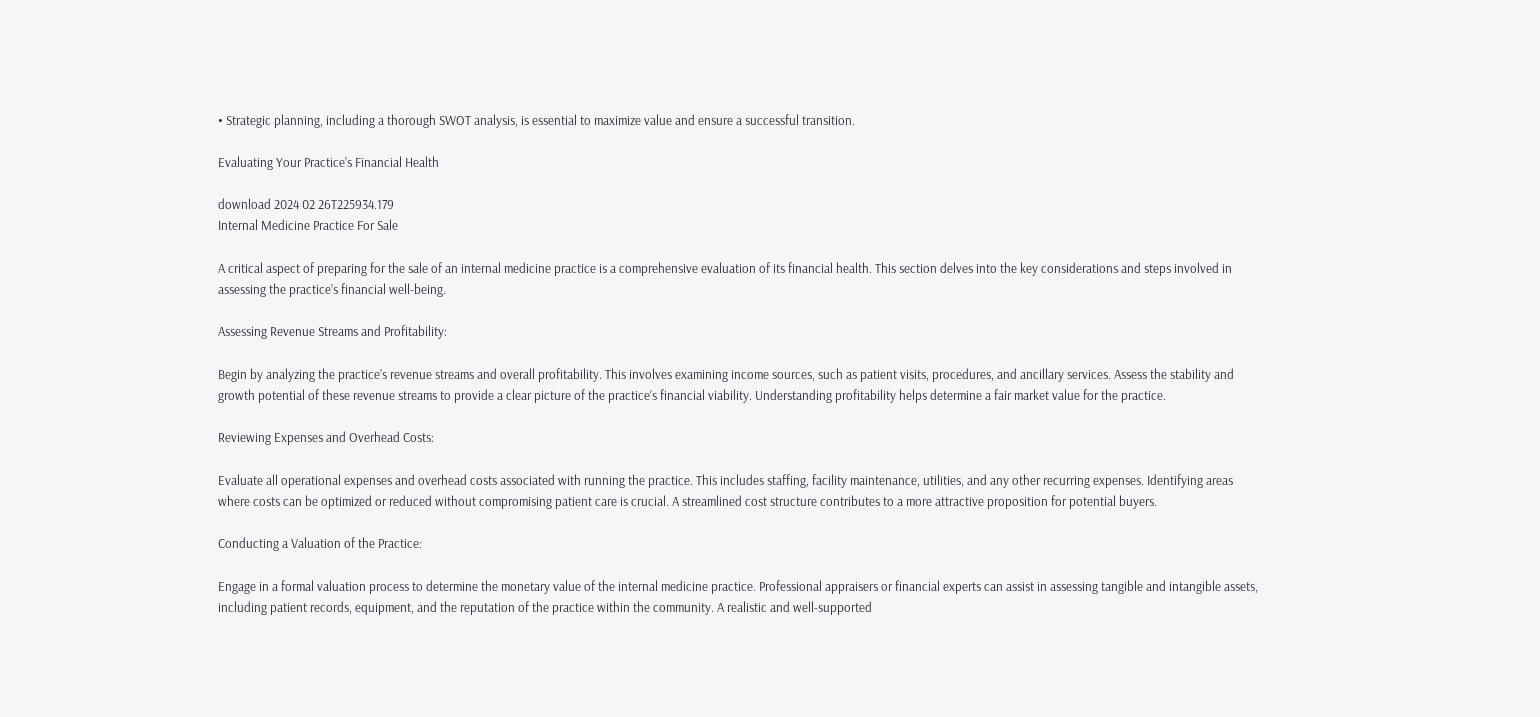• Strategic planning, including a thorough SWOT analysis, is essential to maximize value and ensure a successful transition.

Evaluating Your Practice’s Financial Health

download 2024 02 26T225934.179
Internal Medicine Practice For Sale

A critical aspect of preparing for the sale of an internal medicine practice is a comprehensive evaluation of its financial health. This section delves into the key considerations and steps involved in assessing the practice’s financial well-being.

Assessing Revenue Streams and Profitability:

Begin by analyzing the practice’s revenue streams and overall profitability. This involves examining income sources, such as patient visits, procedures, and ancillary services. Assess the stability and growth potential of these revenue streams to provide a clear picture of the practice’s financial viability. Understanding profitability helps determine a fair market value for the practice.

Reviewing Expenses and Overhead Costs:

Evaluate all operational expenses and overhead costs associated with running the practice. This includes staffing, facility maintenance, utilities, and any other recurring expenses. Identifying areas where costs can be optimized or reduced without compromising patient care is crucial. A streamlined cost structure contributes to a more attractive proposition for potential buyers.

Conducting a Valuation of the Practice:

Engage in a formal valuation process to determine the monetary value of the internal medicine practice. Professional appraisers or financial experts can assist in assessing tangible and intangible assets, including patient records, equipment, and the reputation of the practice within the community. A realistic and well-supported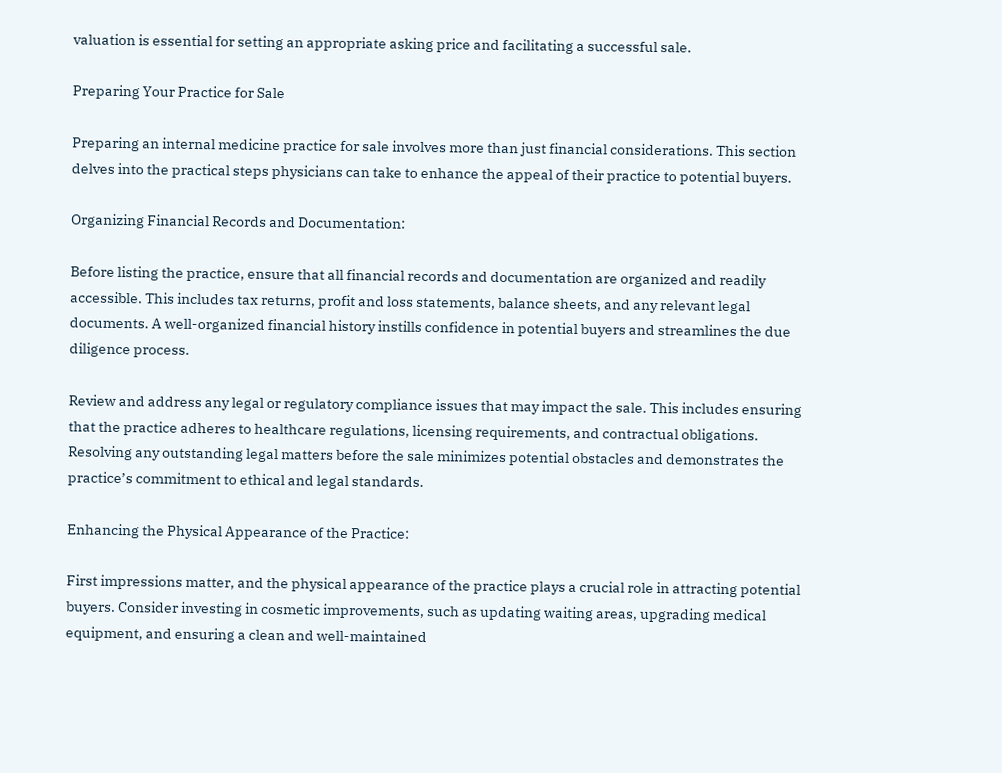valuation is essential for setting an appropriate asking price and facilitating a successful sale.

Preparing Your Practice for Sale

Preparing an internal medicine practice for sale involves more than just financial considerations. This section delves into the practical steps physicians can take to enhance the appeal of their practice to potential buyers.

Organizing Financial Records and Documentation:

Before listing the practice, ensure that all financial records and documentation are organized and readily accessible. This includes tax returns, profit and loss statements, balance sheets, and any relevant legal documents. A well-organized financial history instills confidence in potential buyers and streamlines the due diligence process.

Review and address any legal or regulatory compliance issues that may impact the sale. This includes ensuring that the practice adheres to healthcare regulations, licensing requirements, and contractual obligations. Resolving any outstanding legal matters before the sale minimizes potential obstacles and demonstrates the practice’s commitment to ethical and legal standards.

Enhancing the Physical Appearance of the Practice:

First impressions matter, and the physical appearance of the practice plays a crucial role in attracting potential buyers. Consider investing in cosmetic improvements, such as updating waiting areas, upgrading medical equipment, and ensuring a clean and well-maintained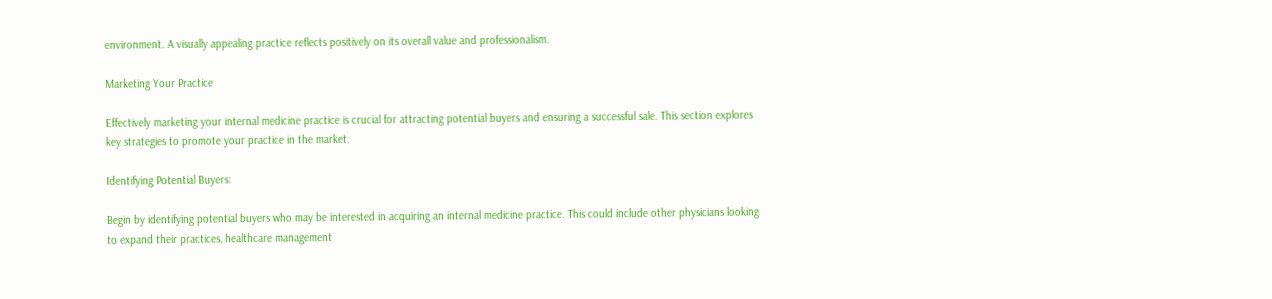environment. A visually appealing practice reflects positively on its overall value and professionalism.

Marketing Your Practice

Effectively marketing your internal medicine practice is crucial for attracting potential buyers and ensuring a successful sale. This section explores key strategies to promote your practice in the market.

Identifying Potential Buyers:

Begin by identifying potential buyers who may be interested in acquiring an internal medicine practice. This could include other physicians looking to expand their practices, healthcare management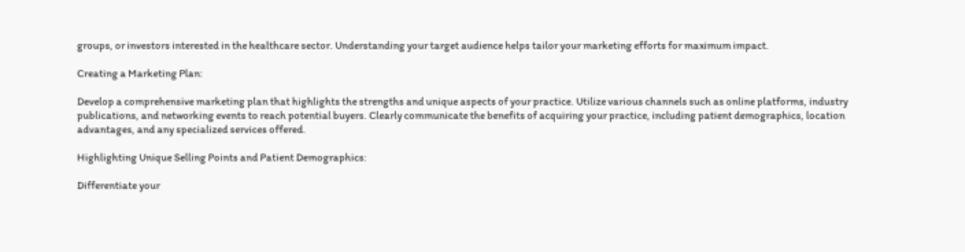groups, or investors interested in the healthcare sector. Understanding your target audience helps tailor your marketing efforts for maximum impact.

Creating a Marketing Plan:

Develop a comprehensive marketing plan that highlights the strengths and unique aspects of your practice. Utilize various channels such as online platforms, industry publications, and networking events to reach potential buyers. Clearly communicate the benefits of acquiring your practice, including patient demographics, location advantages, and any specialized services offered.

Highlighting Unique Selling Points and Patient Demographics:

Differentiate your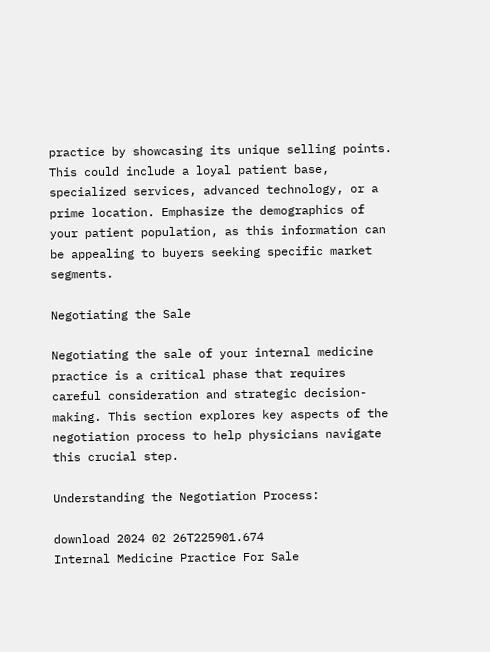practice by showcasing its unique selling points. This could include a loyal patient base, specialized services, advanced technology, or a prime location. Emphasize the demographics of your patient population, as this information can be appealing to buyers seeking specific market segments.

Negotiating the Sale

Negotiating the sale of your internal medicine practice is a critical phase that requires careful consideration and strategic decision-making. This section explores key aspects of the negotiation process to help physicians navigate this crucial step.

Understanding the Negotiation Process:

download 2024 02 26T225901.674
Internal Medicine Practice For Sale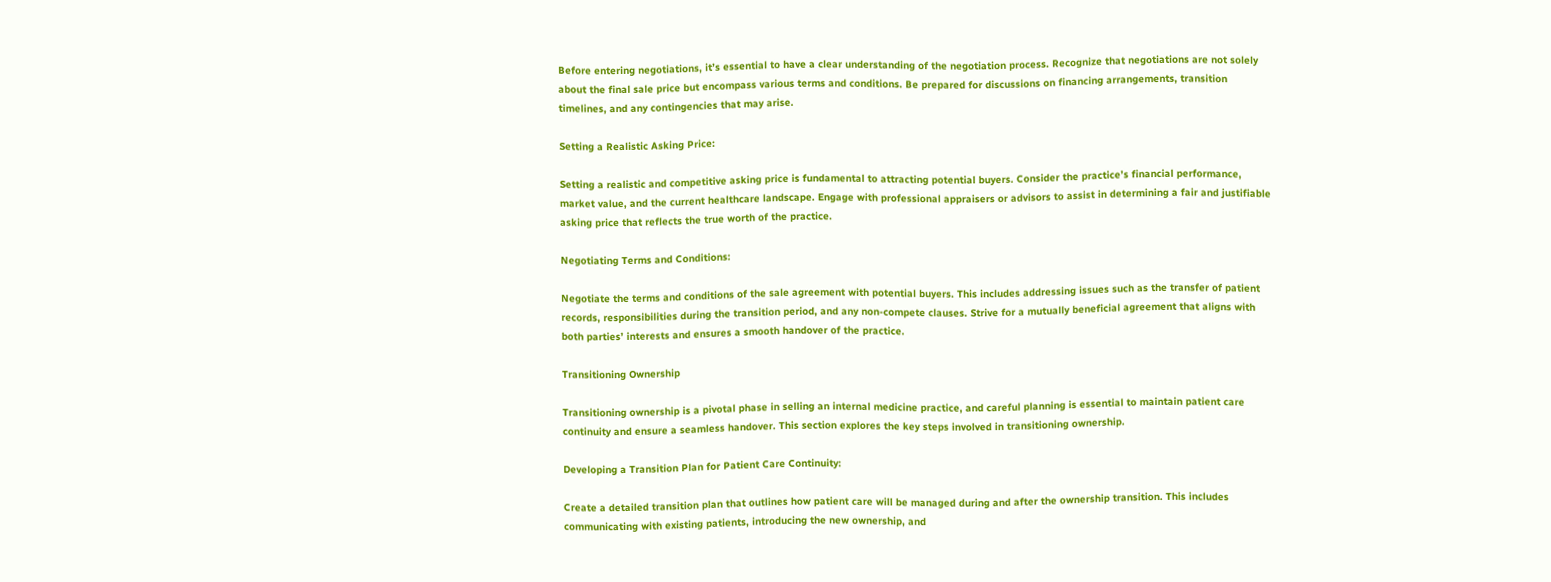Before entering negotiations, it’s essential to have a clear understanding of the negotiation process. Recognize that negotiations are not solely about the final sale price but encompass various terms and conditions. Be prepared for discussions on financing arrangements, transition timelines, and any contingencies that may arise.

Setting a Realistic Asking Price:

Setting a realistic and competitive asking price is fundamental to attracting potential buyers. Consider the practice’s financial performance, market value, and the current healthcare landscape. Engage with professional appraisers or advisors to assist in determining a fair and justifiable asking price that reflects the true worth of the practice.

Negotiating Terms and Conditions:

Negotiate the terms and conditions of the sale agreement with potential buyers. This includes addressing issues such as the transfer of patient records, responsibilities during the transition period, and any non-compete clauses. Strive for a mutually beneficial agreement that aligns with both parties’ interests and ensures a smooth handover of the practice.

Transitioning Ownership

Transitioning ownership is a pivotal phase in selling an internal medicine practice, and careful planning is essential to maintain patient care continuity and ensure a seamless handover. This section explores the key steps involved in transitioning ownership.

Developing a Transition Plan for Patient Care Continuity:

Create a detailed transition plan that outlines how patient care will be managed during and after the ownership transition. This includes communicating with existing patients, introducing the new ownership, and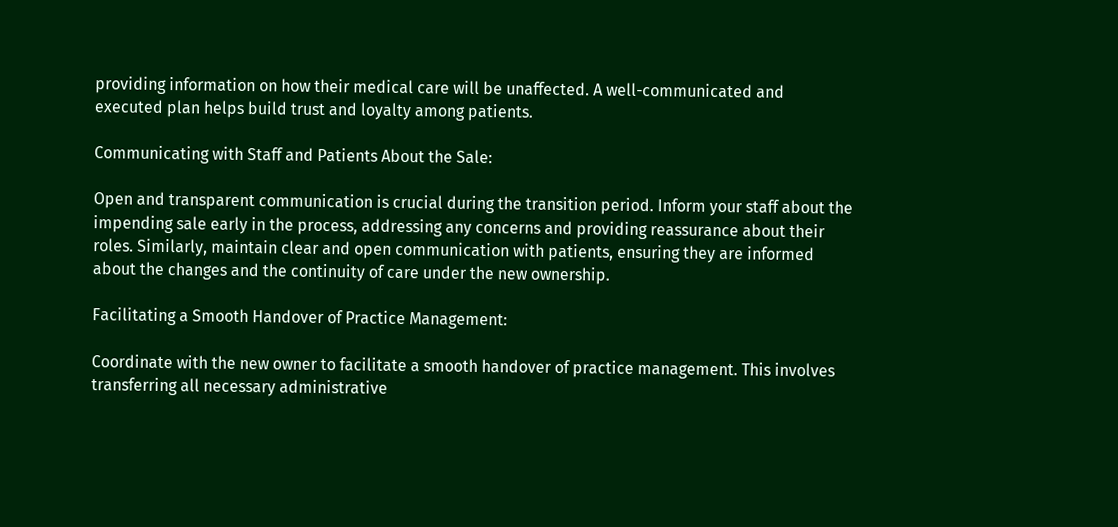providing information on how their medical care will be unaffected. A well-communicated and executed plan helps build trust and loyalty among patients.

Communicating with Staff and Patients About the Sale:

Open and transparent communication is crucial during the transition period. Inform your staff about the impending sale early in the process, addressing any concerns and providing reassurance about their roles. Similarly, maintain clear and open communication with patients, ensuring they are informed about the changes and the continuity of care under the new ownership.

Facilitating a Smooth Handover of Practice Management:

Coordinate with the new owner to facilitate a smooth handover of practice management. This involves transferring all necessary administrative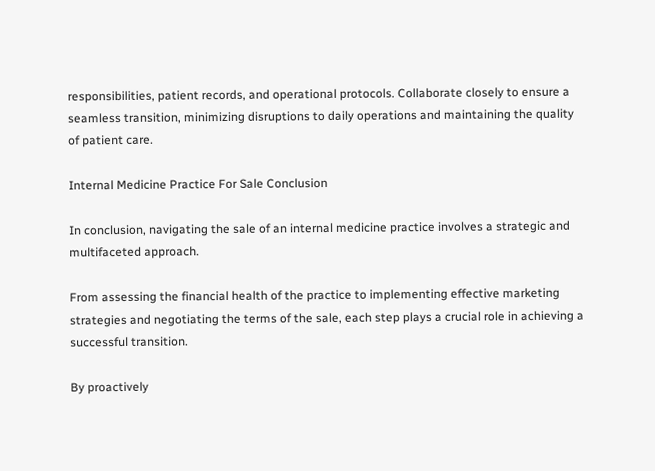responsibilities, patient records, and operational protocols. Collaborate closely to ensure a seamless transition, minimizing disruptions to daily operations and maintaining the quality of patient care.

Internal Medicine Practice For Sale Conclusion

In conclusion, navigating the sale of an internal medicine practice involves a strategic and multifaceted approach.

From assessing the financial health of the practice to implementing effective marketing strategies and negotiating the terms of the sale, each step plays a crucial role in achieving a successful transition.

By proactively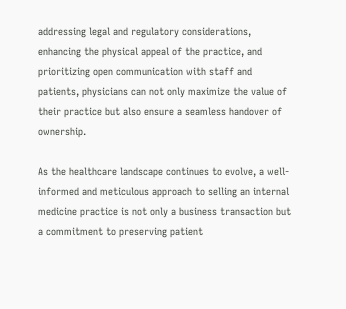addressing legal and regulatory considerations, enhancing the physical appeal of the practice, and prioritizing open communication with staff and patients, physicians can not only maximize the value of their practice but also ensure a seamless handover of ownership.

As the healthcare landscape continues to evolve, a well-informed and meticulous approach to selling an internal medicine practice is not only a business transaction but a commitment to preserving patient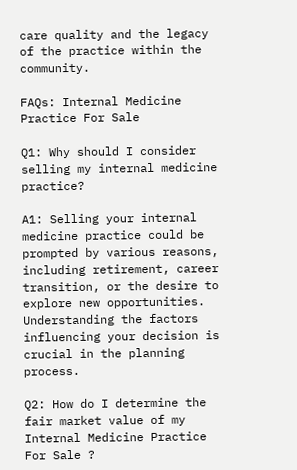care quality and the legacy of the practice within the community.

FAQs: Internal Medicine Practice For Sale

Q1: Why should I consider selling my internal medicine practice?

A1: Selling your internal medicine practice could be prompted by various reasons, including retirement, career transition, or the desire to explore new opportunities. Understanding the factors influencing your decision is crucial in the planning process.

Q2: How do I determine the fair market value of my Internal Medicine Practice For Sale ?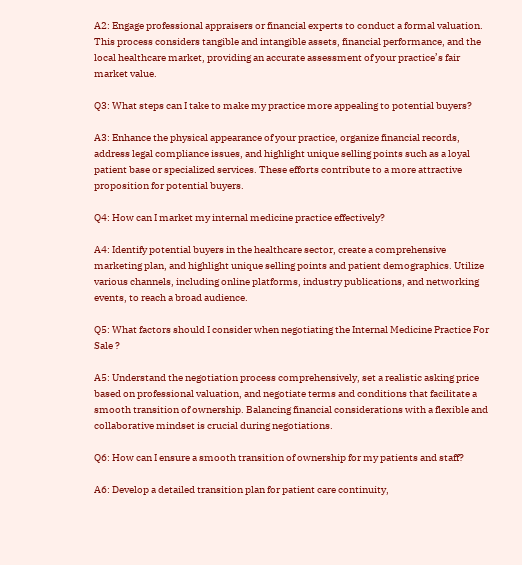A2: Engage professional appraisers or financial experts to conduct a formal valuation. This process considers tangible and intangible assets, financial performance, and the local healthcare market, providing an accurate assessment of your practice’s fair market value.

Q3: What steps can I take to make my practice more appealing to potential buyers?

A3: Enhance the physical appearance of your practice, organize financial records, address legal compliance issues, and highlight unique selling points such as a loyal patient base or specialized services. These efforts contribute to a more attractive proposition for potential buyers.

Q4: How can I market my internal medicine practice effectively?

A4: Identify potential buyers in the healthcare sector, create a comprehensive marketing plan, and highlight unique selling points and patient demographics. Utilize various channels, including online platforms, industry publications, and networking events, to reach a broad audience.

Q5: What factors should I consider when negotiating the Internal Medicine Practice For Sale ?

A5: Understand the negotiation process comprehensively, set a realistic asking price based on professional valuation, and negotiate terms and conditions that facilitate a smooth transition of ownership. Balancing financial considerations with a flexible and collaborative mindset is crucial during negotiations.

Q6: How can I ensure a smooth transition of ownership for my patients and staff?

A6: Develop a detailed transition plan for patient care continuity,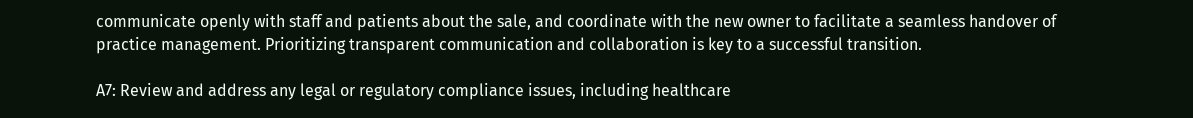communicate openly with staff and patients about the sale, and coordinate with the new owner to facilitate a seamless handover of practice management. Prioritizing transparent communication and collaboration is key to a successful transition.

A7: Review and address any legal or regulatory compliance issues, including healthcare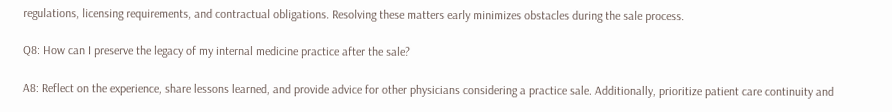regulations, licensing requirements, and contractual obligations. Resolving these matters early minimizes obstacles during the sale process.

Q8: How can I preserve the legacy of my internal medicine practice after the sale?

A8: Reflect on the experience, share lessons learned, and provide advice for other physicians considering a practice sale. Additionally, prioritize patient care continuity and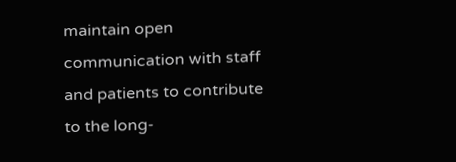maintain open communication with staff and patients to contribute to the long-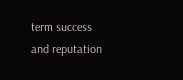term success and reputation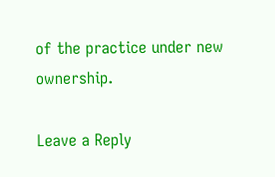of the practice under new ownership.

Leave a Reply